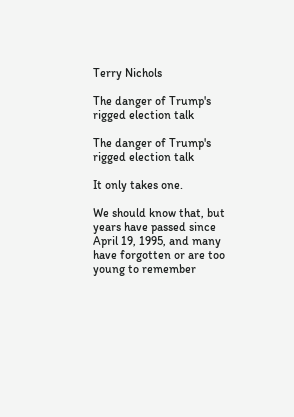Terry Nichols

The danger of Trump's rigged election talk

The danger of Trump's rigged election talk

It only takes one.

We should know that, but years have passed since April 19, 1995, and many have forgotten or are too young to remember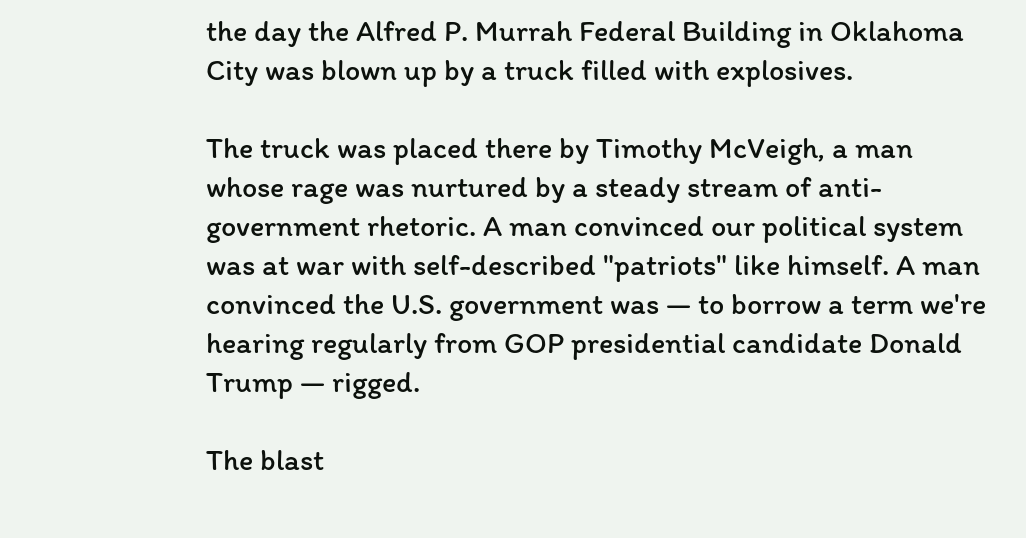the day the Alfred P. Murrah Federal Building in Oklahoma City was blown up by a truck filled with explosives.

The truck was placed there by Timothy McVeigh, a man whose rage was nurtured by a steady stream of anti-government rhetoric. A man convinced our political system was at war with self-described "patriots" like himself. A man convinced the U.S. government was — to borrow a term we're hearing regularly from GOP presidential candidate Donald Trump — rigged.

The blast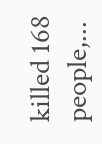killed 168 people,...